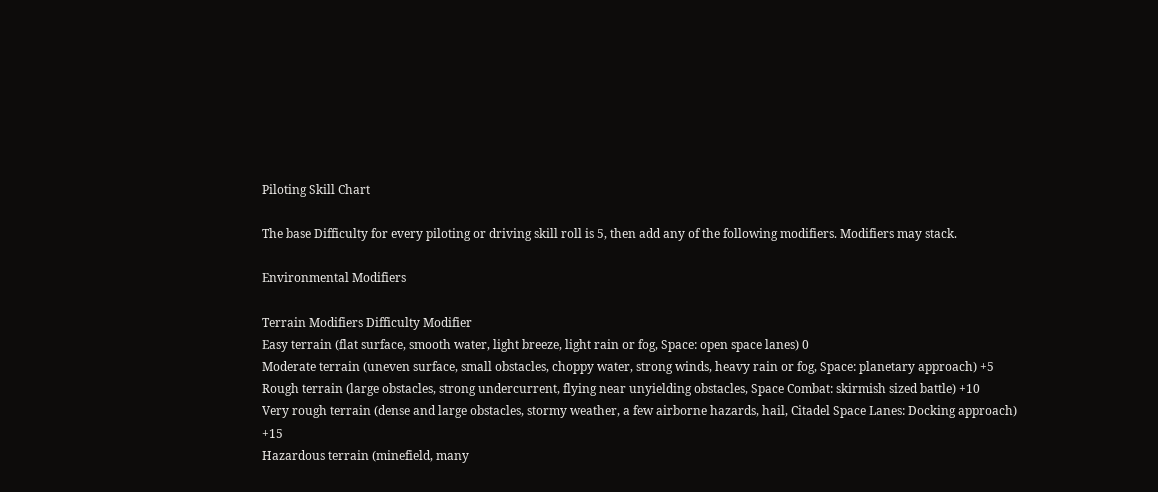Piloting Skill Chart

The base Difficulty for every piloting or driving skill roll is 5, then add any of the following modifiers. Modifiers may stack.

Environmental Modifiers

Terrain Modifiers Difficulty Modifier
Easy terrain (flat surface, smooth water, light breeze, light rain or fog, Space: open space lanes) 0
Moderate terrain (uneven surface, small obstacles, choppy water, strong winds, heavy rain or fog, Space: planetary approach) +5
Rough terrain (large obstacles, strong undercurrent, flying near unyielding obstacles, Space Combat: skirmish sized battle) +10
Very rough terrain (dense and large obstacles, stormy weather, a few airborne hazards, hail, Citadel Space Lanes: Docking approach) +15
Hazardous terrain (minefield, many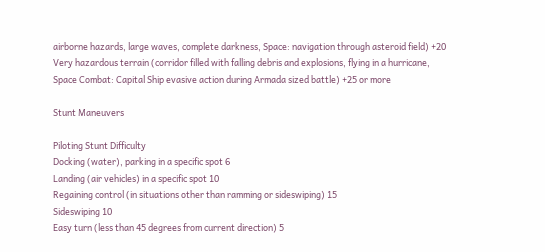airborne hazards, large waves, complete darkness, Space: navigation through asteroid field) +20
Very hazardous terrain (corridor filled with falling debris and explosions, flying in a hurricane, Space Combat: Capital Ship evasive action during Armada sized battle) +25 or more

Stunt Maneuvers

Piloting Stunt Difficulty
Docking (water), parking in a specific spot 6
Landing (air vehicles) in a specific spot 10
Regaining control (in situations other than ramming or sideswiping) 15
Sideswiping 10
Easy turn (less than 45 degrees from current direction) 5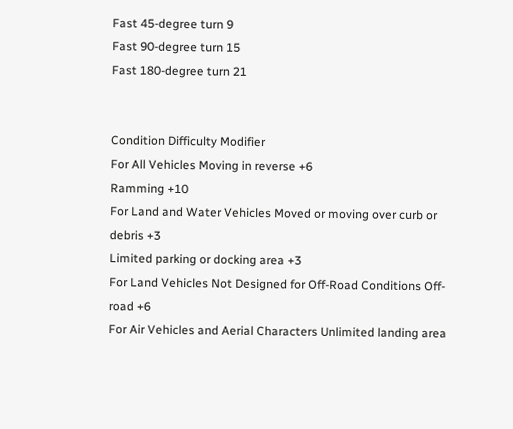Fast 45-degree turn 9
Fast 90-degree turn 15
Fast 180-degree turn 21


Condition Difficulty Modifier
For All Vehicles Moving in reverse +6
Ramming +10
For Land and Water Vehicles Moved or moving over curb or debris +3
Limited parking or docking area +3
For Land Vehicles Not Designed for Off-Road Conditions Off-road +6
For Air Vehicles and Aerial Characters Unlimited landing area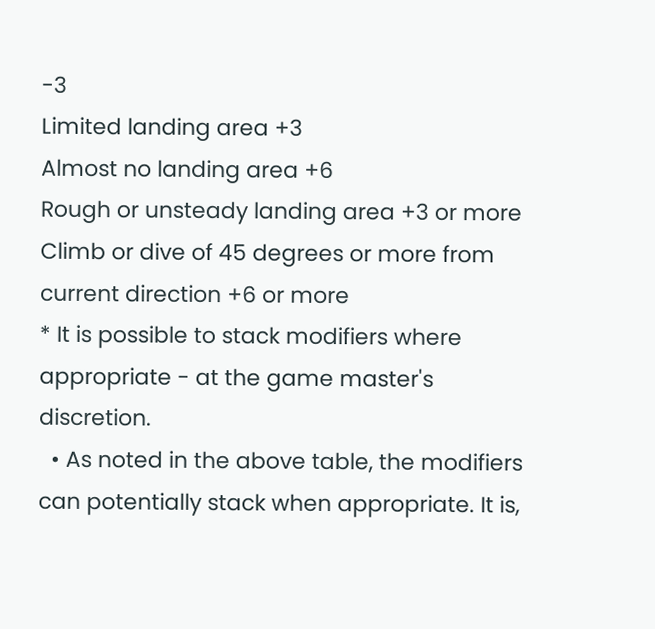-3
Limited landing area +3
Almost no landing area +6
Rough or unsteady landing area +3 or more
Climb or dive of 45 degrees or more from current direction +6 or more
* It is possible to stack modifiers where appropriate - at the game master's discretion.
  • As noted in the above table, the modifiers can potentially stack when appropriate. It is,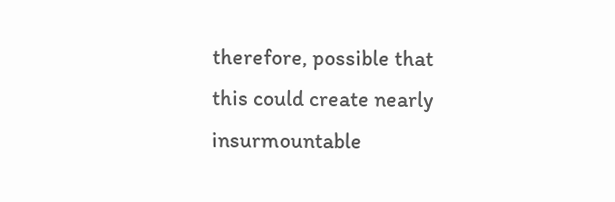therefore, possible that this could create nearly insurmountable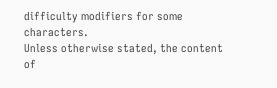difficulty modifiers for some characters.
Unless otherwise stated, the content of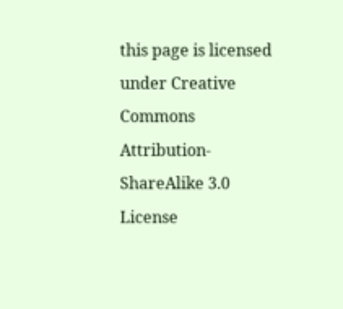this page is licensed under Creative Commons Attribution-ShareAlike 3.0 License